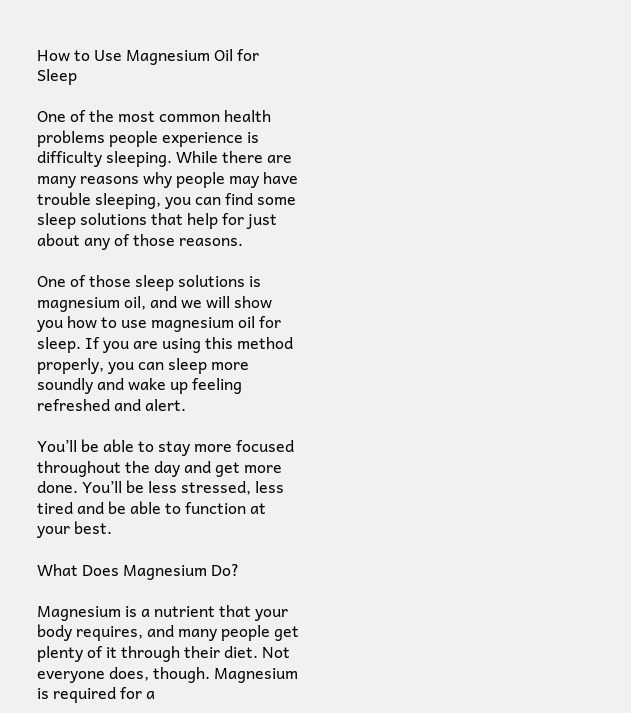How to Use Magnesium Oil for Sleep

One of the most common health problems people experience is difficulty sleeping. While there are many reasons why people may have trouble sleeping, you can find some sleep solutions that help for just about any of those reasons.

One of those sleep solutions is magnesium oil, and we will show you how to use magnesium oil for sleep. If you are using this method properly, you can sleep more soundly and wake up feeling refreshed and alert.

You’ll be able to stay more focused throughout the day and get more done. You’ll be less stressed, less tired and be able to function at your best.

What Does Magnesium Do?

Magnesium is a nutrient that your body requires, and many people get plenty of it through their diet. Not everyone does, though. Magnesium is required for a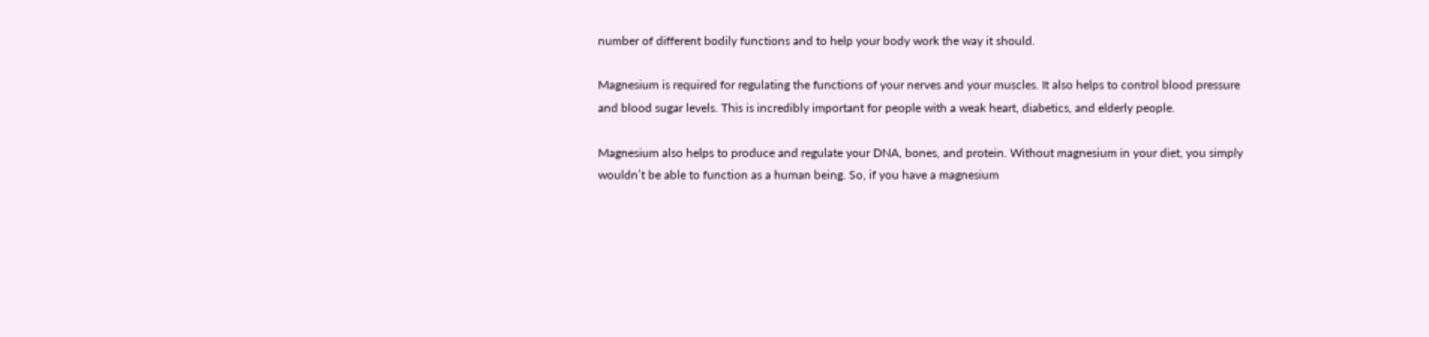number of different bodily functions and to help your body work the way it should.

Magnesium is required for regulating the functions of your nerves and your muscles. It also helps to control blood pressure and blood sugar levels. This is incredibly important for people with a weak heart, diabetics, and elderly people.

Magnesium also helps to produce and regulate your DNA, bones, and protein. Without magnesium in your diet, you simply wouldn’t be able to function as a human being. So, if you have a magnesium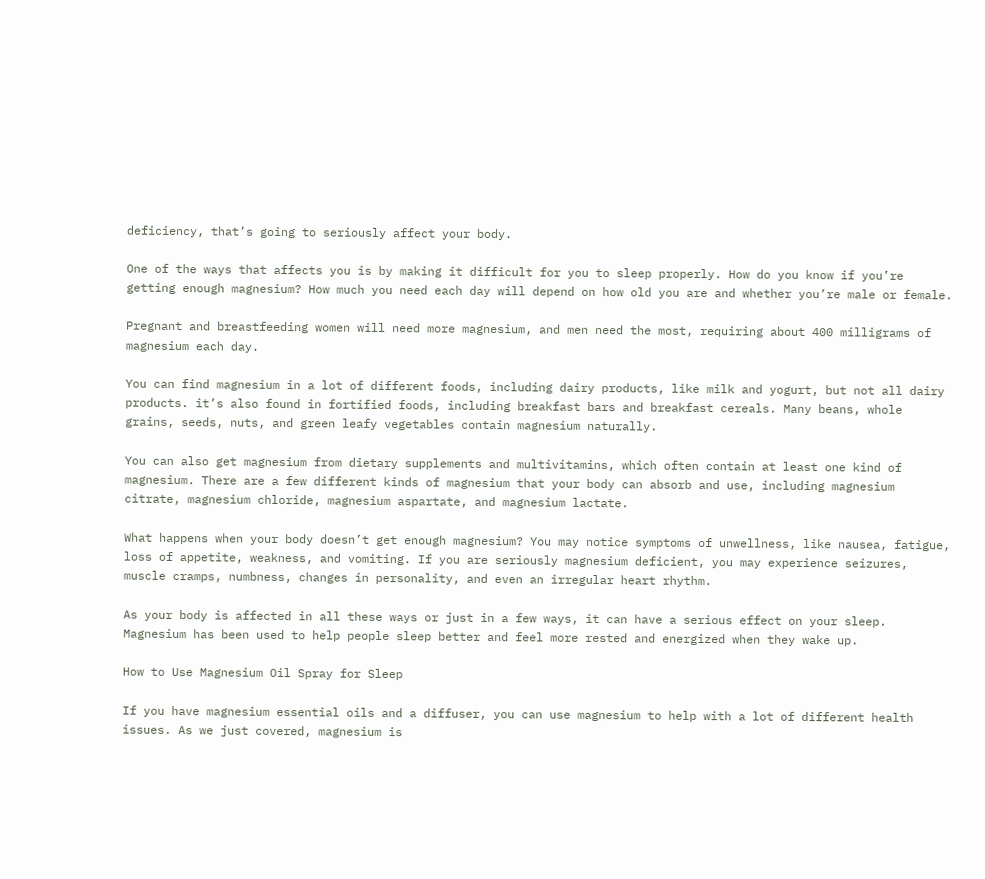deficiency, that’s going to seriously affect your body.

One of the ways that affects you is by making it difficult for you to sleep properly. How do you know if you’re getting enough magnesium? How much you need each day will depend on how old you are and whether you’re male or female.

Pregnant and breastfeeding women will need more magnesium, and men need the most, requiring about 400 milligrams of magnesium each day.

You can find magnesium in a lot of different foods, including dairy products, like milk and yogurt, but not all dairy products. it’s also found in fortified foods, including breakfast bars and breakfast cereals. Many beans, whole grains, seeds, nuts, and green leafy vegetables contain magnesium naturally.

You can also get magnesium from dietary supplements and multivitamins, which often contain at least one kind of magnesium. There are a few different kinds of magnesium that your body can absorb and use, including magnesium citrate, magnesium chloride, magnesium aspartate, and magnesium lactate.

What happens when your body doesn’t get enough magnesium? You may notice symptoms of unwellness, like nausea, fatigue, loss of appetite, weakness, and vomiting. If you are seriously magnesium deficient, you may experience seizures, muscle cramps, numbness, changes in personality, and even an irregular heart rhythm.

As your body is affected in all these ways or just in a few ways, it can have a serious effect on your sleep. Magnesium has been used to help people sleep better and feel more rested and energized when they wake up.

How to Use Magnesium Oil Spray for Sleep

If you have magnesium essential oils and a diffuser, you can use magnesium to help with a lot of different health issues. As we just covered, magnesium is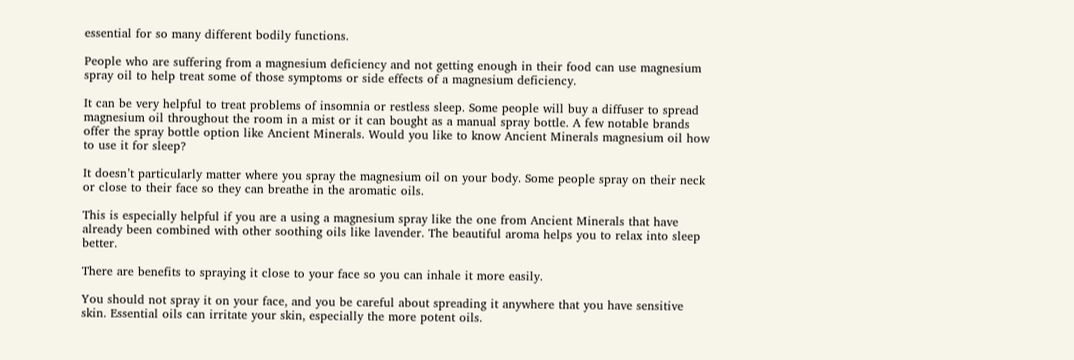essential for so many different bodily functions.

People who are suffering from a magnesium deficiency and not getting enough in their food can use magnesium spray oil to help treat some of those symptoms or side effects of a magnesium deficiency.

It can be very helpful to treat problems of insomnia or restless sleep. Some people will buy a diffuser to spread magnesium oil throughout the room in a mist or it can bought as a manual spray bottle. A few notable brands offer the spray bottle option like Ancient Minerals. Would you like to know Ancient Minerals magnesium oil how to use it for sleep?

It doesn’t particularly matter where you spray the magnesium oil on your body. Some people spray on their neck or close to their face so they can breathe in the aromatic oils.

This is especially helpful if you are a using a magnesium spray like the one from Ancient Minerals that have already been combined with other soothing oils like lavender. The beautiful aroma helps you to relax into sleep better.

There are benefits to spraying it close to your face so you can inhale it more easily.

You should not spray it on your face, and you be careful about spreading it anywhere that you have sensitive skin. Essential oils can irritate your skin, especially the more potent oils.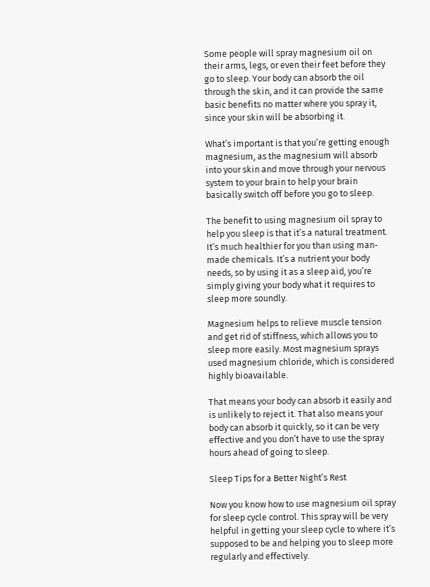Some people will spray magnesium oil on their arms, legs, or even their feet before they go to sleep. Your body can absorb the oil through the skin, and it can provide the same basic benefits no matter where you spray it, since your skin will be absorbing it.

What’s important is that you’re getting enough magnesium, as the magnesium will absorb into your skin and move through your nervous system to your brain to help your brain basically switch off before you go to sleep.

The benefit to using magnesium oil spray to help you sleep is that it’s a natural treatment. It’s much healthier for you than using man-made chemicals. It’s a nutrient your body needs, so by using it as a sleep aid, you’re simply giving your body what it requires to sleep more soundly.

Magnesium helps to relieve muscle tension and get rid of stiffness, which allows you to sleep more easily. Most magnesium sprays used magnesium chloride, which is considered highly bioavailable.

That means your body can absorb it easily and is unlikely to reject it. That also means your body can absorb it quickly, so it can be very effective and you don’t have to use the spray hours ahead of going to sleep.

Sleep Tips for a Better Night’s Rest

Now you know how to use magnesium oil spray for sleep cycle control. This spray will be very helpful in getting your sleep cycle to where it’s supposed to be and helping you to sleep more regularly and effectively.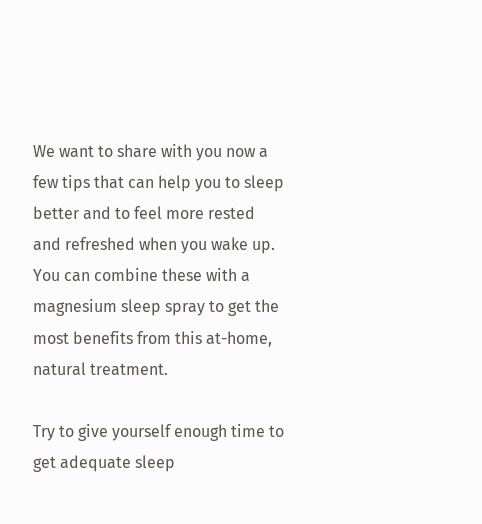We want to share with you now a few tips that can help you to sleep better and to feel more rested and refreshed when you wake up. You can combine these with a magnesium sleep spray to get the most benefits from this at-home, natural treatment.

Try to give yourself enough time to get adequate sleep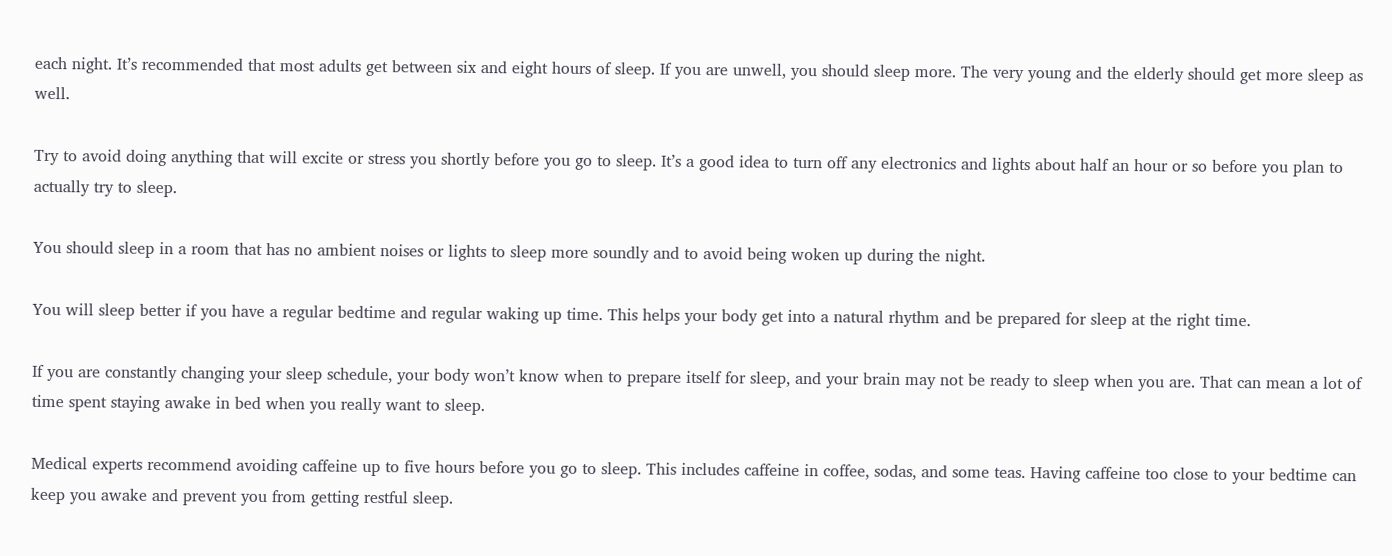each night. It’s recommended that most adults get between six and eight hours of sleep. If you are unwell, you should sleep more. The very young and the elderly should get more sleep as well.

Try to avoid doing anything that will excite or stress you shortly before you go to sleep. It’s a good idea to turn off any electronics and lights about half an hour or so before you plan to actually try to sleep.

You should sleep in a room that has no ambient noises or lights to sleep more soundly and to avoid being woken up during the night.

You will sleep better if you have a regular bedtime and regular waking up time. This helps your body get into a natural rhythm and be prepared for sleep at the right time.

If you are constantly changing your sleep schedule, your body won’t know when to prepare itself for sleep, and your brain may not be ready to sleep when you are. That can mean a lot of time spent staying awake in bed when you really want to sleep.

Medical experts recommend avoiding caffeine up to five hours before you go to sleep. This includes caffeine in coffee, sodas, and some teas. Having caffeine too close to your bedtime can keep you awake and prevent you from getting restful sleep.